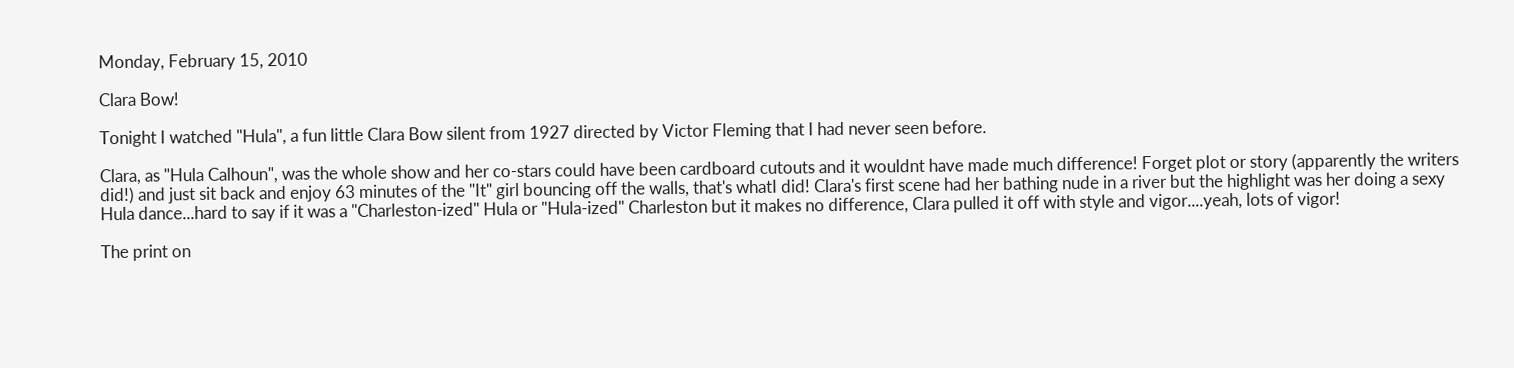Monday, February 15, 2010

Clara Bow!

Tonight I watched "Hula", a fun little Clara Bow silent from 1927 directed by Victor Fleming that I had never seen before.

Clara, as "Hula Calhoun", was the whole show and her co-stars could have been cardboard cutouts and it wouldnt have made much difference! Forget plot or story (apparently the writers did!) and just sit back and enjoy 63 minutes of the "It" girl bouncing off the walls, that's whatI did! Clara's first scene had her bathing nude in a river but the highlight was her doing a sexy Hula dance...hard to say if it was a "Charleston-ized" Hula or "Hula-ized" Charleston but it makes no difference, Clara pulled it off with style and vigor....yeah, lots of vigor!

The print on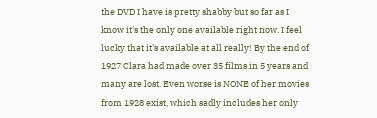the DVD I have is pretty shabby but so far as I know it's the only one available right now. I feel lucky that it's available at all really! By the end of 1927 Clara had made over 35 films in 5 years and many are lost. Even worse is NONE of her movies from 1928 exist, which sadly includes her only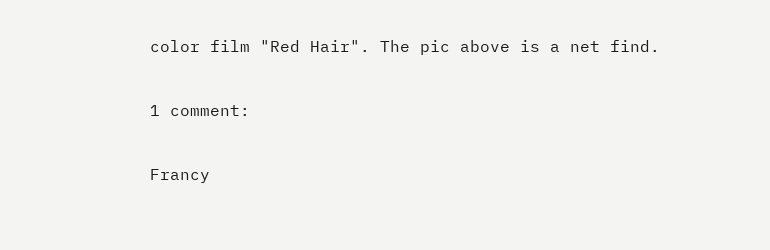color film "Red Hair". The pic above is a net find.

1 comment:

Francy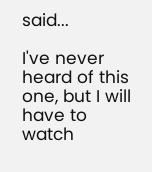said...

I've never heard of this one, but I will have to watch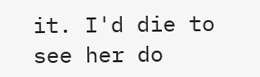it. I'd die to see her do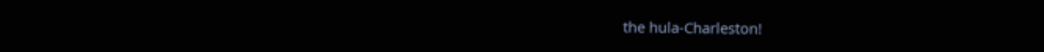the hula-Charleston!